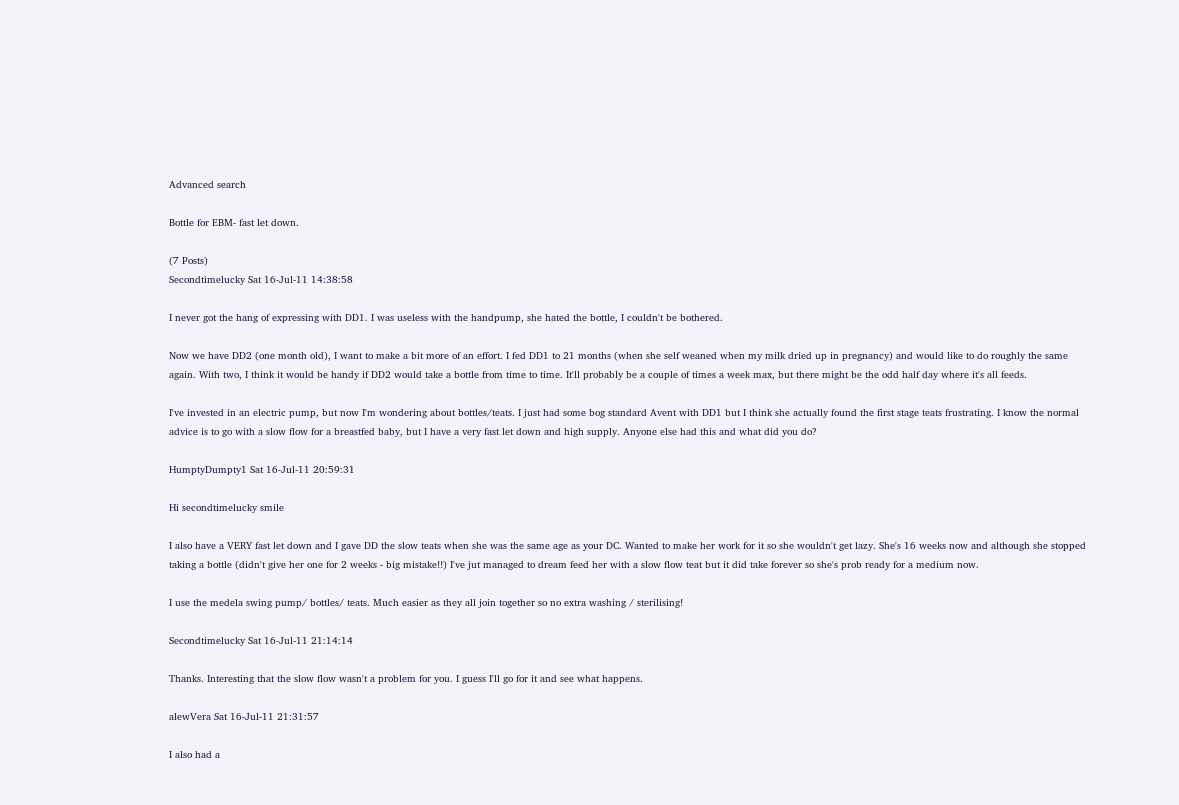Advanced search

Bottle for EBM- fast let down.

(7 Posts)
Secondtimelucky Sat 16-Jul-11 14:38:58

I never got the hang of expressing with DD1. I was useless with the handpump, she hated the bottle, I couldn't be bothered.

Now we have DD2 (one month old), I want to make a bit more of an effort. I fed DD1 to 21 months (when she self weaned when my milk dried up in pregnancy) and would like to do roughly the same again. With two, I think it would be handy if DD2 would take a bottle from time to time. It'll probably be a couple of times a week max, but there might be the odd half day where it's all feeds.

I've invested in an electric pump, but now I'm wondering about bottles/teats. I just had some bog standard Avent with DD1 but I think she actually found the first stage teats frustrating. I know the normal advice is to go with a slow flow for a breastfed baby, but I have a very fast let down and high supply. Anyone else had this and what did you do?

HumptyDumpty1 Sat 16-Jul-11 20:59:31

Hi secondtimelucky smile

I also have a VERY fast let down and I gave DD the slow teats when she was the same age as your DC. Wanted to make her work for it so she wouldn't get lazy. She's 16 weeks now and although she stopped taking a bottle (didn't give her one for 2 weeks - big mistake!!) I've jut managed to dream feed her with a slow flow teat but it did take forever so she's prob ready for a medium now.

I use the medela swing pump/ bottles/ teats. Much easier as they all join together so no extra washing / sterilising!

Secondtimelucky Sat 16-Jul-11 21:14:14

Thanks. Interesting that the slow flow wasn't a problem for you. I guess I'll go for it and see what happens.

alewVera Sat 16-Jul-11 21:31:57

I also had a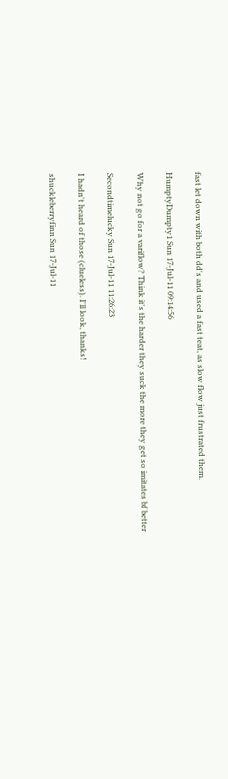fast let down with both dd's and used a fast teat, as slow flow just frustrated them.

HumptyDumpty1 Sun 17-Jul-11 09:14:56

Why not go for a variflow? Think it's the harder they suck the more they get so imitates bf better

Secondtimelucky Sun 17-Jul-11 11:26:23

I hadn't heard of those (clueless). I'll look, thanks!

shuckleberryfinn Sun 17-Jul-11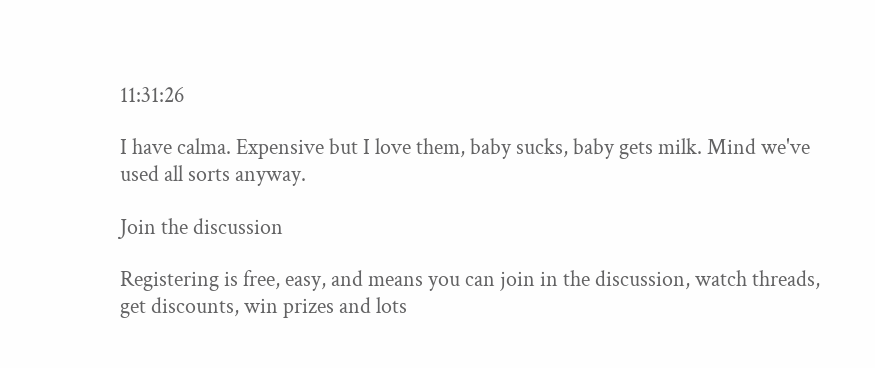11:31:26

I have calma. Expensive but I love them, baby sucks, baby gets milk. Mind we've used all sorts anyway.

Join the discussion

Registering is free, easy, and means you can join in the discussion, watch threads, get discounts, win prizes and lots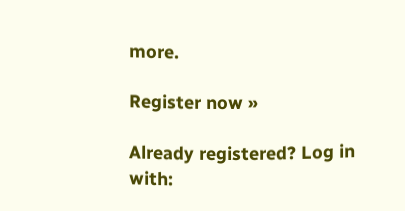more.

Register now »

Already registered? Log in with: